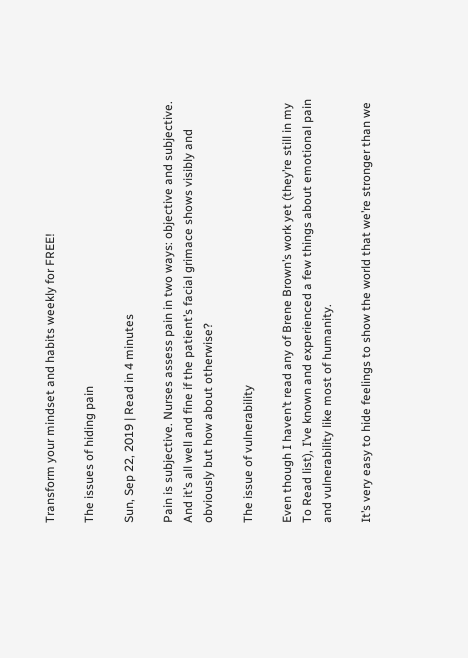Transform your mindset and habits weekly for FREE!

The issues of hiding pain

Sun, Sep 22, 2019 | Read in 4 minutes

Pain is subjective. Nurses assess pain in two ways: objective and subjective. And it’s all well and fine if the patient’s facial grimace shows visibly and obviously but how about otherwise?

The issue of vulnerability

Even though I haven’t read any of Brene Brown’s work yet (they’re still in my To Read list), I’ve known and experienced a few things about emotional pain and vulnerability like most of humanity.

It’s very easy to hide feelings to show the world that we’re stronger than we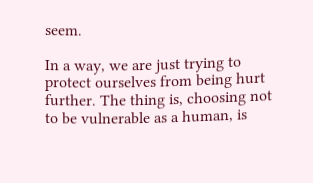seem.

In a way, we are just trying to protect ourselves from being hurt further. The thing is, choosing not to be vulnerable as a human, is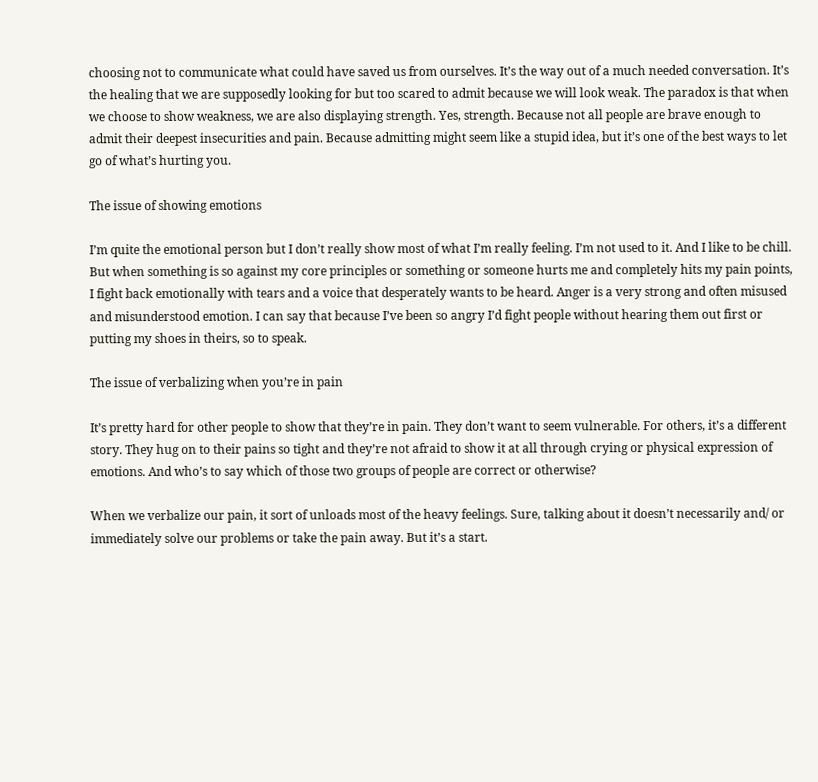choosing not to communicate what could have saved us from ourselves. It’s the way out of a much needed conversation. It’s the healing that we are supposedly looking for but too scared to admit because we will look weak. The paradox is that when we choose to show weakness, we are also displaying strength. Yes, strength. Because not all people are brave enough to admit their deepest insecurities and pain. Because admitting might seem like a stupid idea, but it’s one of the best ways to let go of what’s hurting you.

The issue of showing emotions

I’m quite the emotional person but I don’t really show most of what I’m really feeling. I’m not used to it. And I like to be chill. But when something is so against my core principles or something or someone hurts me and completely hits my pain points, I fight back emotionally with tears and a voice that desperately wants to be heard. Anger is a very strong and often misused and misunderstood emotion. I can say that because I’ve been so angry I’d fight people without hearing them out first or putting my shoes in theirs, so to speak.

The issue of verbalizing when you’re in pain

It’s pretty hard for other people to show that they’re in pain. They don’t want to seem vulnerable. For others, it’s a different story. They hug on to their pains so tight and they’re not afraid to show it at all through crying or physical expression of emotions. And who’s to say which of those two groups of people are correct or otherwise?

When we verbalize our pain, it sort of unloads most of the heavy feelings. Sure, talking about it doesn’t necessarily and/ or immediately solve our problems or take the pain away. But it’s a start.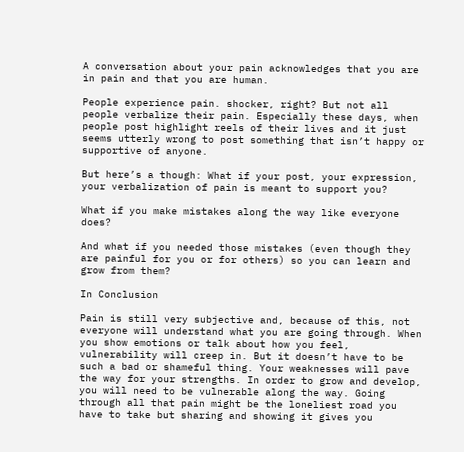A conversation about your pain acknowledges that you are in pain and that you are human.

People experience pain. shocker, right? But not all people verbalize their pain. Especially these days, when people post highlight reels of their lives and it just seems utterly wrong to post something that isn’t happy or supportive of anyone.

But here’s a though: What if your post, your expression, your verbalization of pain is meant to support you?

What if you make mistakes along the way like everyone does?

And what if you needed those mistakes (even though they are painful for you or for others) so you can learn and grow from them?

In Conclusion

Pain is still very subjective and, because of this, not everyone will understand what you are going through. When you show emotions or talk about how you feel, vulnerability will creep in. But it doesn’t have to be such a bad or shameful thing. Your weaknesses will pave the way for your strengths. In order to grow and develop, you will need to be vulnerable along the way. Going through all that pain might be the loneliest road you have to take but sharing and showing it gives you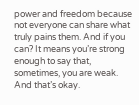power and freedom because not everyone can share what truly pains them. And if you can? It means you’re strong enough to say that, sometimes, you are weak. And that’s okay.